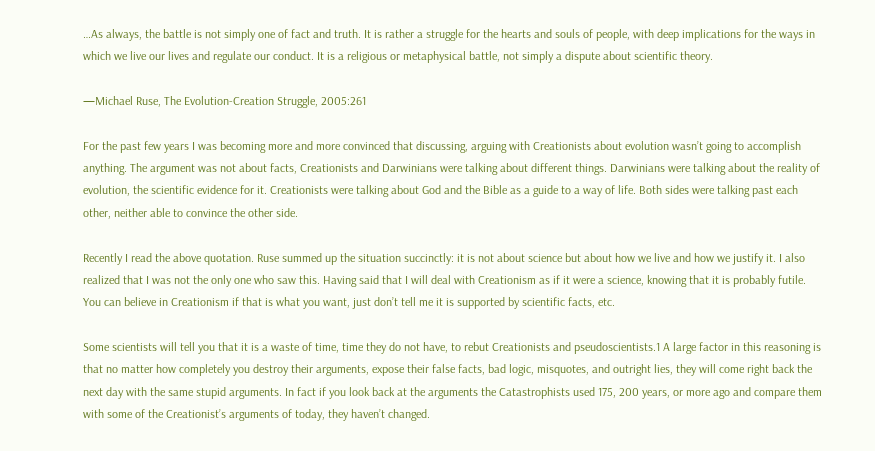…As always, the battle is not simply one of fact and truth. It is rather a struggle for the hearts and souls of people, with deep implications for the ways in which we live our lives and regulate our conduct. It is a religious or metaphysical battle, not simply a dispute about scientific theory.

—Michael Ruse, The Evolution-Creation Struggle, 2005:261

For the past few years I was becoming more and more convinced that discussing, arguing with Creationists about evolution wasn’t going to accomplish anything. The argument was not about facts, Creationists and Darwinians were talking about different things. Darwinians were talking about the reality of evolution, the scientific evidence for it. Creationists were talking about God and the Bible as a guide to a way of life. Both sides were talking past each other, neither able to convince the other side.

Recently I read the above quotation. Ruse summed up the situation succinctly: it is not about science but about how we live and how we justify it. I also realized that I was not the only one who saw this. Having said that I will deal with Creationism as if it were a science, knowing that it is probably futile. You can believe in Creationism if that is what you want, just don’t tell me it is supported by scientific facts, etc.

Some scientists will tell you that it is a waste of time, time they do not have, to rebut Creationists and pseudoscientists.1 A large factor in this reasoning is that no matter how completely you destroy their arguments, expose their false facts, bad logic, misquotes, and outright lies, they will come right back the next day with the same stupid arguments. In fact if you look back at the arguments the Catastrophists used 175, 200 years, or more ago and compare them with some of the Creationist’s arguments of today, they haven’t changed.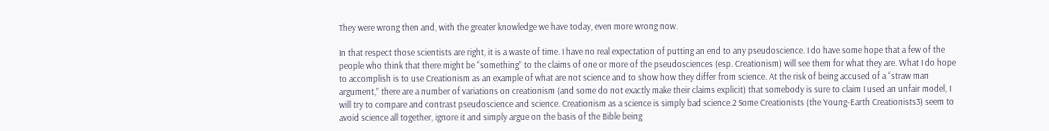They were wrong then and, with the greater knowledge we have today, even more wrong now.

In that respect those scientists are right, it is a waste of time. I have no real expectation of putting an end to any pseudoscience. I do have some hope that a few of the people who think that there might be “something” to the claims of one or more of the pseudosciences (esp. Creationism) will see them for what they are. What I do hope to accomplish is to use Creationism as an example of what are not science and to show how they differ from science. At the risk of being accused of a “straw man argument,” there are a number of variations on creationism (and some do not exactly make their claims explicit) that somebody is sure to claim I used an unfair model, I will try to compare and contrast pseudoscience and science. Creationism as a science is simply bad science.2 Some Creationists (the Young-Earth Creationists3) seem to avoid science all together, ignore it and simply argue on the basis of the Bible being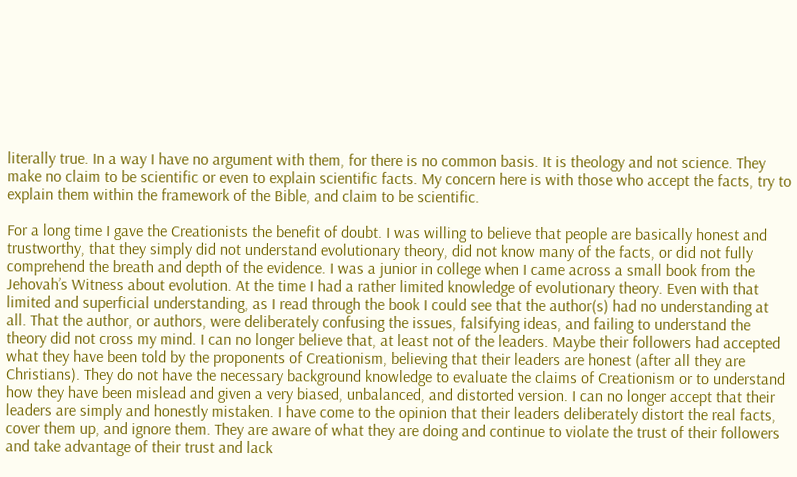literally true. In a way I have no argument with them, for there is no common basis. It is theology and not science. They make no claim to be scientific or even to explain scientific facts. My concern here is with those who accept the facts, try to explain them within the framework of the Bible, and claim to be scientific.

For a long time I gave the Creationists the benefit of doubt. I was willing to believe that people are basically honest and trustworthy, that they simply did not understand evolutionary theory, did not know many of the facts, or did not fully comprehend the breath and depth of the evidence. I was a junior in college when I came across a small book from the Jehovah’s Witness about evolution. At the time I had a rather limited knowledge of evolutionary theory. Even with that limited and superficial understanding, as I read through the book I could see that the author(s) had no understanding at all. That the author, or authors, were deliberately confusing the issues, falsifying ideas, and failing to understand the theory did not cross my mind. I can no longer believe that, at least not of the leaders. Maybe their followers had accepted what they have been told by the proponents of Creationism, believing that their leaders are honest (after all they are Christians). They do not have the necessary background knowledge to evaluate the claims of Creationism or to understand how they have been mislead and given a very biased, unbalanced, and distorted version. I can no longer accept that their leaders are simply and honestly mistaken. I have come to the opinion that their leaders deliberately distort the real facts, cover them up, and ignore them. They are aware of what they are doing and continue to violate the trust of their followers and take advantage of their trust and lack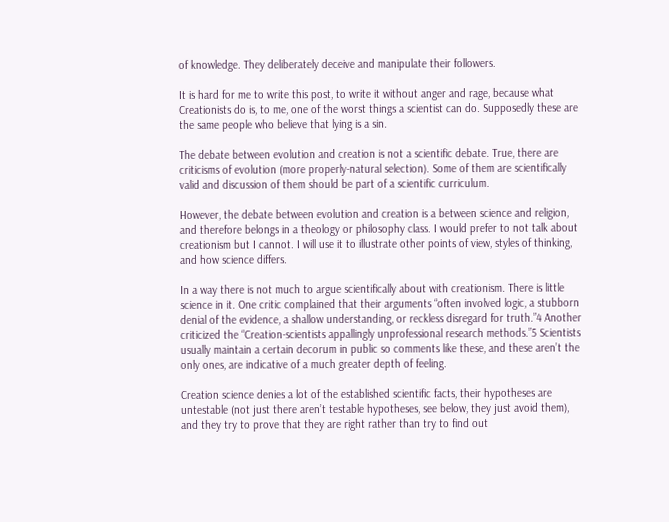of knowledge. They deliberately deceive and manipulate their followers.

It is hard for me to write this post, to write it without anger and rage, because what Creationists do is, to me, one of the worst things a scientist can do. Supposedly these are the same people who believe that lying is a sin.

The debate between evolution and creation is not a scientific debate. True, there are criticisms of evolution (more properly-natural selection). Some of them are scientifically valid and discussion of them should be part of a scientific curriculum.

However, the debate between evolution and creation is a between science and religion, and therefore belongs in a theology or philosophy class. I would prefer to not talk about creationism but I cannot. I will use it to illustrate other points of view, styles of thinking, and how science differs.

In a way there is not much to argue scientifically about with creationism. There is little science in it. One critic complained that their arguments “often involved logic, a stubborn denial of the evidence, a shallow understanding, or reckless disregard for truth.”4 Another criticized the “Creation-scientists appallingly unprofessional research methods.”5 Scientists usually maintain a certain decorum in public so comments like these, and these aren’t the only ones, are indicative of a much greater depth of feeling.

Creation science denies a lot of the established scientific facts, their hypotheses are untestable (not just there aren’t testable hypotheses, see below, they just avoid them), and they try to prove that they are right rather than try to find out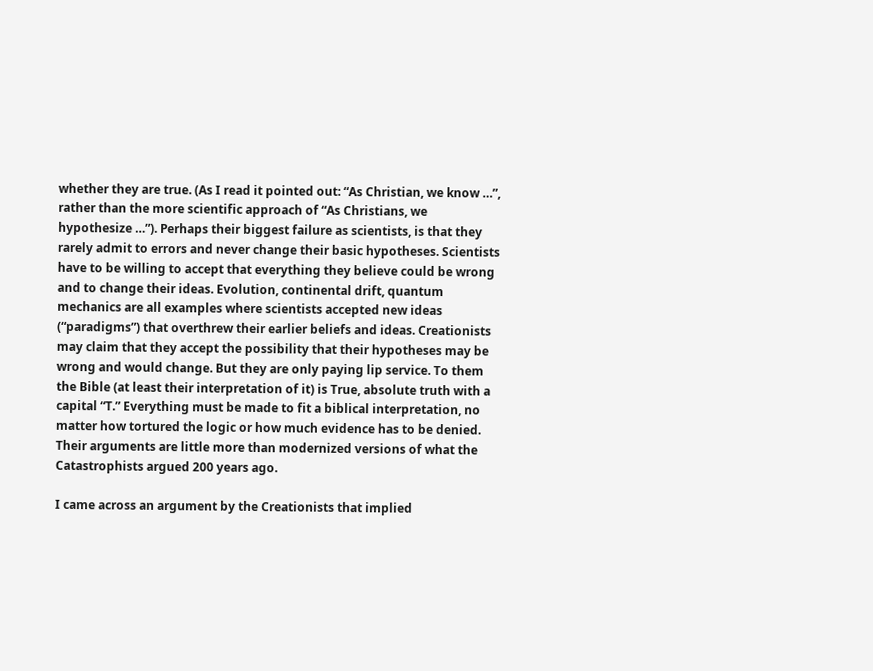whether they are true. (As I read it pointed out: “As Christian, we know …”, rather than the more scientific approach of “As Christians, we hypothesize …”). Perhaps their biggest failure as scientists, is that they rarely admit to errors and never change their basic hypotheses. Scientists have to be willing to accept that everything they believe could be wrong and to change their ideas. Evolution, continental drift, quantum mechanics are all examples where scientists accepted new ideas (“paradigms”) that overthrew their earlier beliefs and ideas. Creationists may claim that they accept the possibility that their hypotheses may be wrong and would change. But they are only paying lip service. To them the Bible (at least their interpretation of it) is True, absolute truth with a capital “T.” Everything must be made to fit a biblical interpretation, no matter how tortured the logic or how much evidence has to be denied. Their arguments are little more than modernized versions of what the Catastrophists argued 200 years ago.

I came across an argument by the Creationists that implied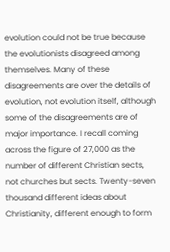evolution could not be true because the evolutionists disagreed among themselves. Many of these disagreements are over the details of evolution, not evolution itself, although some of the disagreements are of major importance. I recall coming across the figure of 27,000 as the number of different Christian sects, not churches but sects. Twenty-seven thousand different ideas about Christianity, different enough to form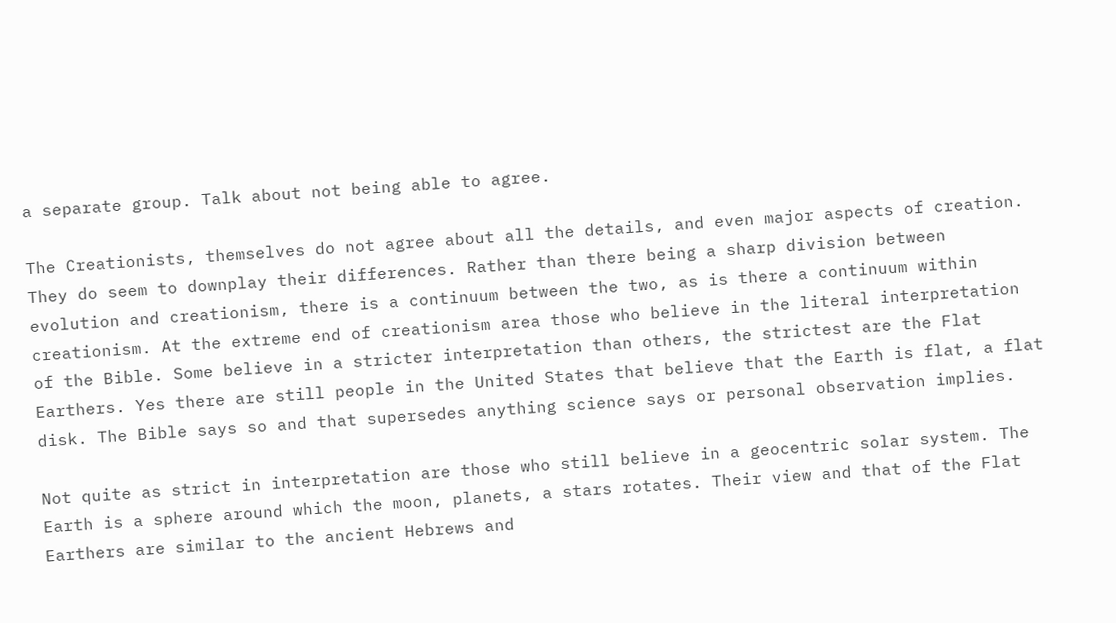a separate group. Talk about not being able to agree.

The Creationists, themselves do not agree about all the details, and even major aspects of creation. They do seem to downplay their differences. Rather than there being a sharp division between evolution and creationism, there is a continuum between the two, as is there a continuum within creationism. At the extreme end of creationism area those who believe in the literal interpretation of the Bible. Some believe in a stricter interpretation than others, the strictest are the Flat Earthers. Yes there are still people in the United States that believe that the Earth is flat, a flat disk. The Bible says so and that supersedes anything science says or personal observation implies.

Not quite as strict in interpretation are those who still believe in a geocentric solar system. The Earth is a sphere around which the moon, planets, a stars rotates. Their view and that of the Flat Earthers are similar to the ancient Hebrews and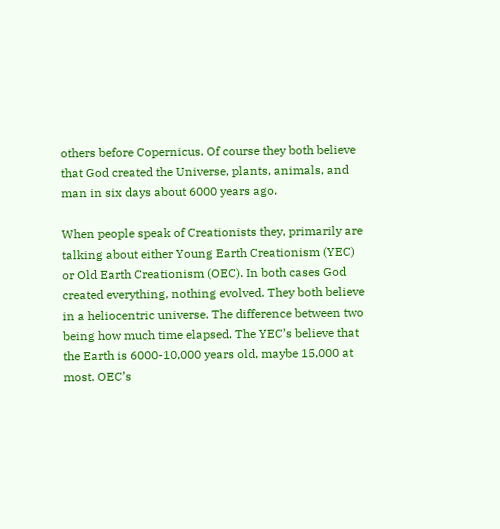others before Copernicus. Of course they both believe that God created the Universe, plants, animals, and man in six days about 6000 years ago.

When people speak of Creationists they, primarily are talking about either Young Earth Creationism (YEC) or Old Earth Creationism (OEC). In both cases God created everything, nothing evolved. They both believe in a heliocentric universe. The difference between two being how much time elapsed. The YEC’s believe that the Earth is 6000-10,000 years old, maybe 15,000 at most. OEC’s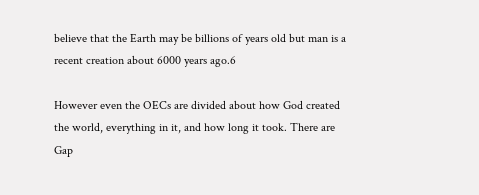believe that the Earth may be billions of years old but man is a recent creation about 6000 years ago.6

However even the OECs are divided about how God created the world, everything in it, and how long it took. There are Gap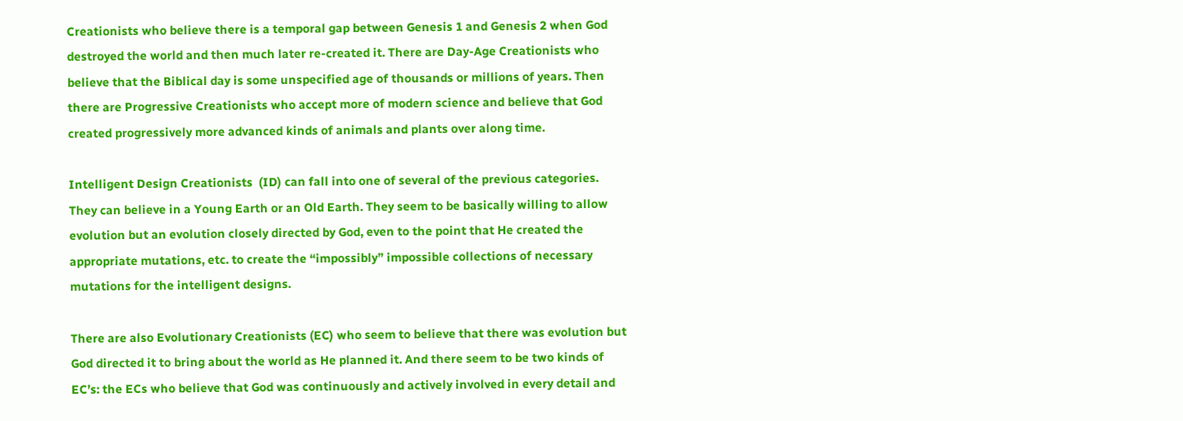Creationists who believe there is a temporal gap between Genesis 1 and Genesis 2 when God destroyed the world and then much later re-created it. There are Day-Age Creationists who believe that the Biblical day is some unspecified age of thousands or millions of years. Then there are Progressive Creationists who accept more of modern science and believe that God created progressively more advanced kinds of animals and plants over along time.

Intelligent Design Creationists  (ID) can fall into one of several of the previous categories. They can believe in a Young Earth or an Old Earth. They seem to be basically willing to allow evolution but an evolution closely directed by God, even to the point that He created the appropriate mutations, etc. to create the “impossibly” impossible collections of necessary mutations for the intelligent designs.

There are also Evolutionary Creationists (EC) who seem to believe that there was evolution but God directed it to bring about the world as He planned it. And there seem to be two kinds of EC’s: the ECs who believe that God was continuously and actively involved in every detail and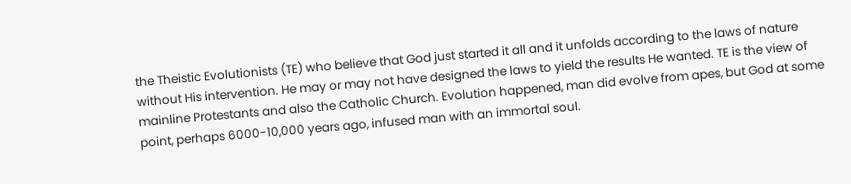the Theistic Evolutionists (TE) who believe that God just started it all and it unfolds according to the laws of nature without His intervention. He may or may not have designed the laws to yield the results He wanted. TE is the view of mainline Protestants and also the Catholic Church. Evolution happened, man did evolve from apes, but God at some point, perhaps 6000-10,000 years ago, infused man with an immortal soul.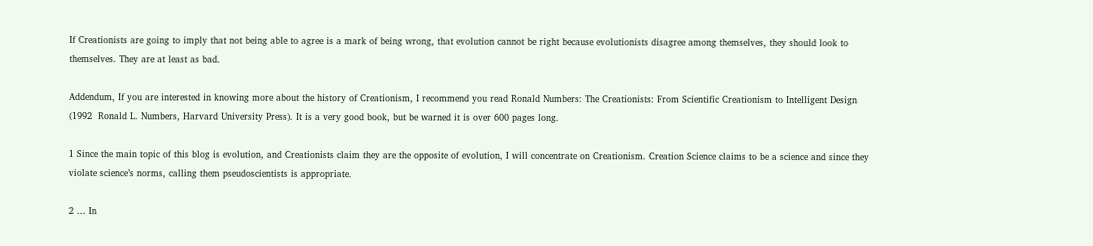If Creationists are going to imply that not being able to agree is a mark of being wrong, that evolution cannot be right because evolutionists disagree among themselves, they should look to themselves. They are at least as bad.

Addendum, If you are interested in knowing more about the history of Creationism, I recommend you read Ronald Numbers: The Creationists: From Scientific Creationism to Intelligent Design (1992  Ronald L. Numbers, Harvard University Press). It is a very good book, but be warned it is over 600 pages long.

1 Since the main topic of this blog is evolution, and Creationists claim they are the opposite of evolution, I will concentrate on Creationism. Creation Science claims to be a science and since they violate science’s norms, calling them pseudoscientists is appropriate.

2 … In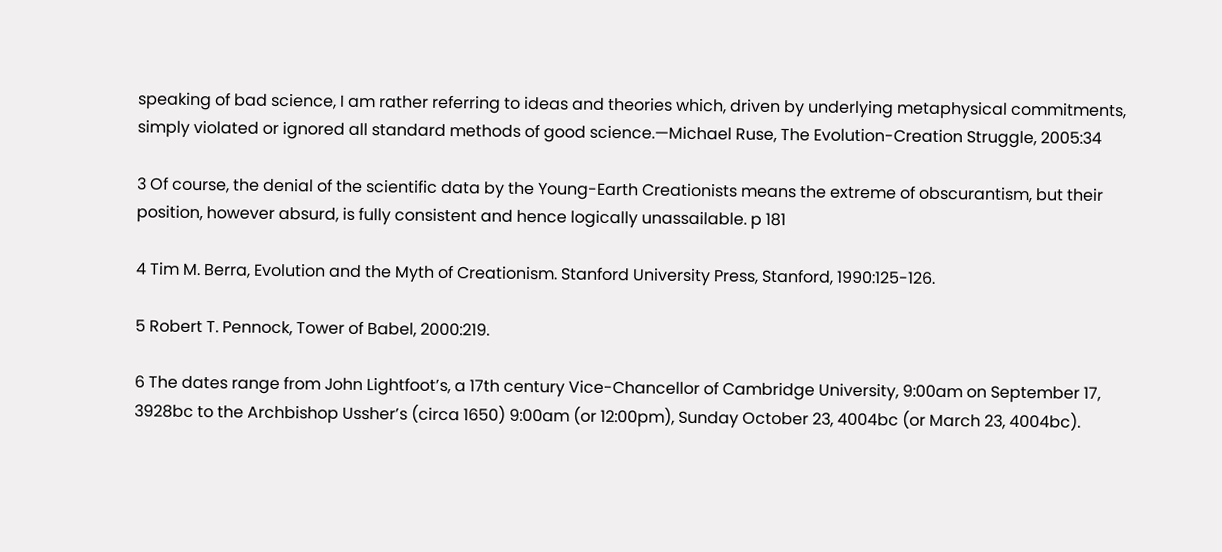speaking of bad science, I am rather referring to ideas and theories which, driven by underlying metaphysical commitments, simply violated or ignored all standard methods of good science.—Michael Ruse, The Evolution-Creation Struggle, 2005:34

3 Of course, the denial of the scientific data by the Young-Earth Creationists means the extreme of obscurantism, but their position, however absurd, is fully consistent and hence logically unassailable. p 181

4 Tim M. Berra, Evolution and the Myth of Creationism. Stanford University Press, Stanford, 1990:125-126.

5 Robert T. Pennock, Tower of Babel, 2000:219.

6 The dates range from John Lightfoot’s, a 17th century Vice-Chancellor of Cambridge University, 9:00am on September 17, 3928bc to the Archbishop Ussher’s (circa 1650) 9:00am (or 12:00pm), Sunday October 23, 4004bc (or March 23, 4004bc).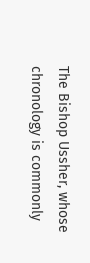The Bishop Ussher, whose chronology is commonly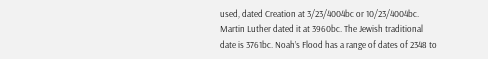used, dated Creation at 3/23/4004bc or 10/23/4004bc. Martin Luther dated it at 3960bc. The Jewish traditional date is 3761bc. Noah’s Flood has a range of dates of 2348 to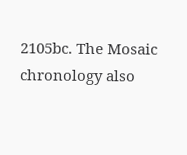2105bc. The Mosaic chronology also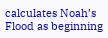calculates Noah’s Flood as beginning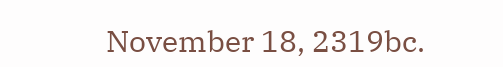November 18, 2319bc.